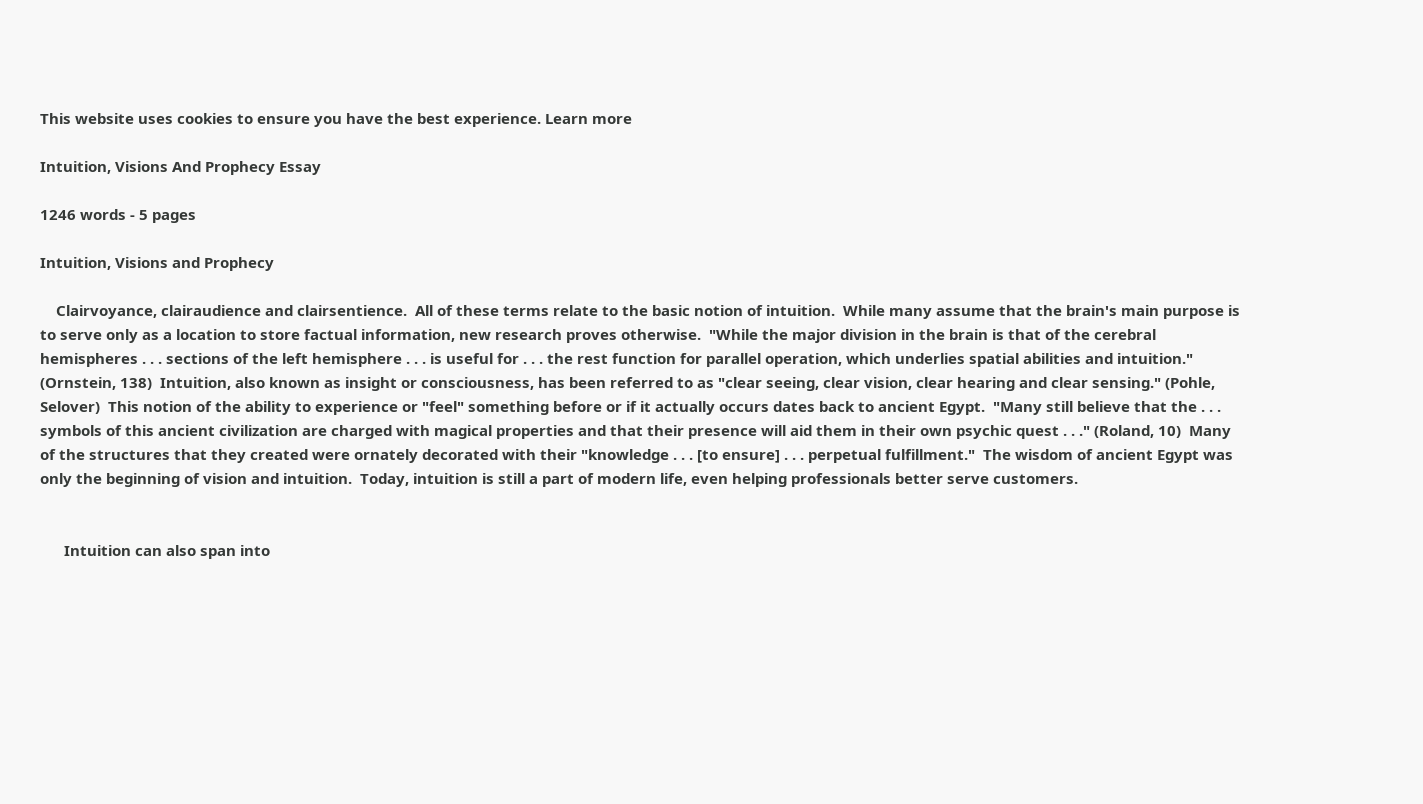This website uses cookies to ensure you have the best experience. Learn more

Intuition, Visions And Prophecy Essay

1246 words - 5 pages

Intuition, Visions and Prophecy

    Clairvoyance, clairaudience and clairsentience.  All of these terms relate to the basic notion of intuition.  While many assume that the brain's main purpose is to serve only as a location to store factual information, new research proves otherwise.  "While the major division in the brain is that of the cerebral hemispheres . . . sections of the left hemisphere . . . is useful for . . . the rest function for parallel operation, which underlies spatial abilities and intuition." (Ornstein, 138)  Intuition, also known as insight or consciousness, has been referred to as "clear seeing, clear vision, clear hearing and clear sensing." (Pohle, Selover)  This notion of the ability to experience or "feel" something before or if it actually occurs dates back to ancient Egypt.  "Many still believe that the . . . symbols of this ancient civilization are charged with magical properties and that their presence will aid them in their own psychic quest . . ." (Roland, 10)  Many of the structures that they created were ornately decorated with their "knowledge . . . [to ensure] . . . perpetual fulfillment."  The wisdom of ancient Egypt was only the beginning of vision and intuition.  Today, intuition is still a part of modern life, even helping professionals better serve customers.


      Intuition can also span into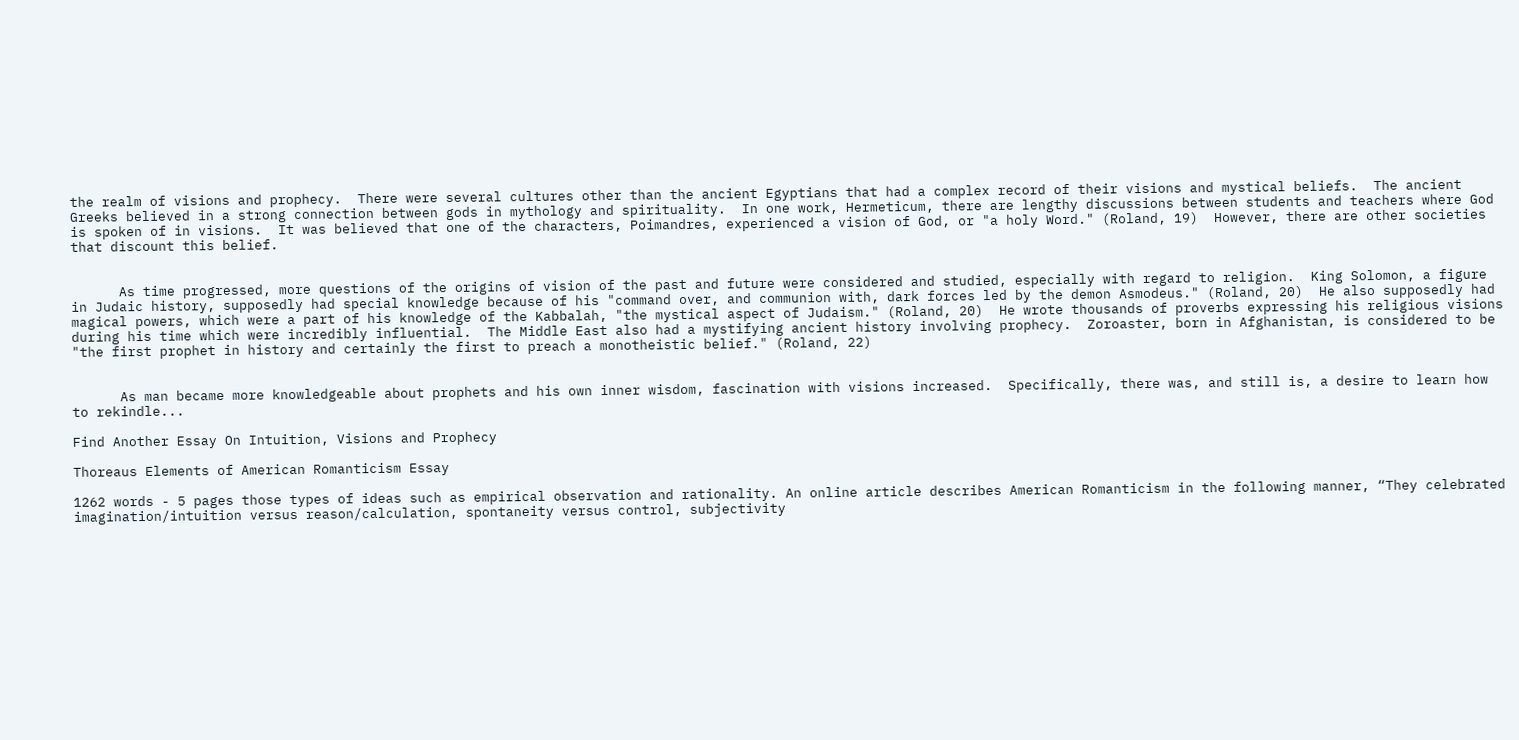the realm of visions and prophecy.  There were several cultures other than the ancient Egyptians that had a complex record of their visions and mystical beliefs.  The ancient Greeks believed in a strong connection between gods in mythology and spirituality.  In one work, Hermeticum, there are lengthy discussions between students and teachers where God is spoken of in visions.  It was believed that one of the characters, Poimandres, experienced a vision of God, or "a holy Word." (Roland, 19)  However, there are other societies that discount this belief.


      As time progressed, more questions of the origins of vision of the past and future were considered and studied, especially with regard to religion.  King Solomon, a figure in Judaic history, supposedly had special knowledge because of his "command over, and communion with, dark forces led by the demon Asmodeus." (Roland, 20)  He also supposedly had magical powers, which were a part of his knowledge of the Kabbalah, "the mystical aspect of Judaism." (Roland, 20)  He wrote thousands of proverbs expressing his religious visions during his time which were incredibly influential.  The Middle East also had a mystifying ancient history involving prophecy.  Zoroaster, born in Afghanistan, is considered to be "the first prophet in history and certainly the first to preach a monotheistic belief." (Roland, 22)


      As man became more knowledgeable about prophets and his own inner wisdom, fascination with visions increased.  Specifically, there was, and still is, a desire to learn how to rekindle...

Find Another Essay On Intuition, Visions and Prophecy

Thoreaus Elements of American Romanticism Essay

1262 words - 5 pages those types of ideas such as empirical observation and rationality. An online article describes American Romanticism in the following manner, “They celebrated imagination/intuition versus reason/calculation, spontaneity versus control, subjectivity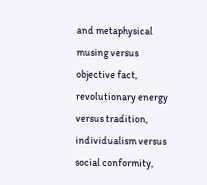and metaphysical musing versus objective fact, revolutionary energy versus tradition, individualism versus social conformity,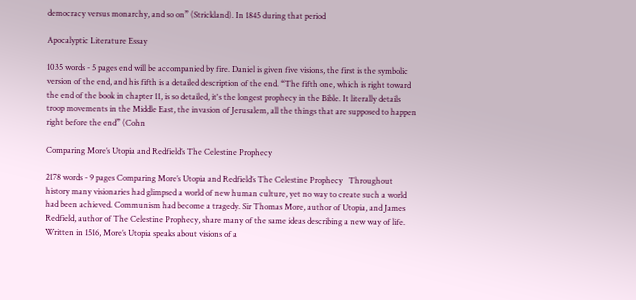democracy versus monarchy, and so on” (Strickland). In 1845 during that period

Apocalyptic Literature Essay

1035 words - 5 pages end will be accompanied by fire. Daniel is given five visions, the first is the symbolic version of the end, and his fifth is a detailed description of the end. “The fifth one, which is right toward the end of the book in chapter 11, is so detailed, it's the longest prophecy in the Bible. It literally details troop movements in the Middle East, the invasion of Jerusalem, all the things that are supposed to happen right before the end” (Cohn

Comparing More’s Utopia and Redfield’s The Celestine Prophecy

2178 words - 9 pages Comparing More’s Utopia and Redfield’s The Celestine Prophecy   Throughout history many visionaries had glimpsed a world of new human culture, yet no way to create such a world had been achieved. Communism had become a tragedy. Sir Thomas More, author of Utopia, and James Redfield, author of The Celestine Prophecy, share many of the same ideas describing a new way of life. Written in 1516, More’s Utopia speaks about visions of a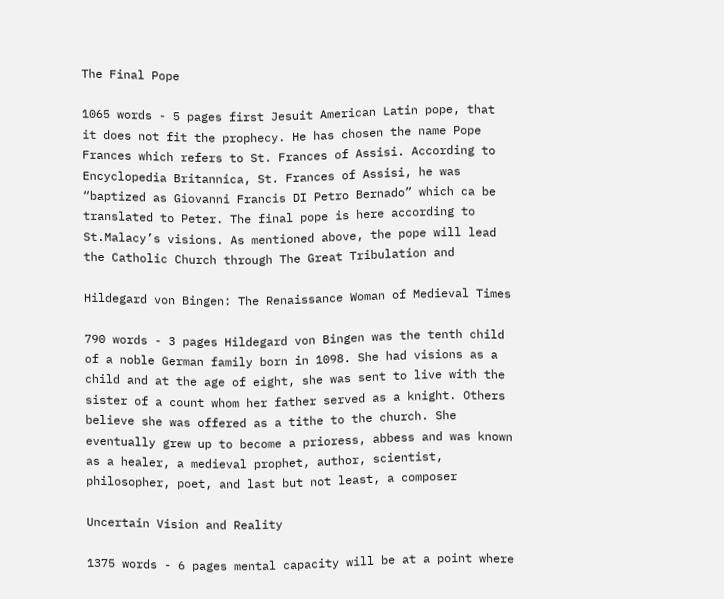The Final Pope

1065 words - 5 pages first Jesuit American Latin pope, that it does not fit the prophecy. He has chosen the name Pope Frances which refers to St. Frances of Assisi. According to Encyclopedia Britannica, St. Frances of Assisi, he was “baptized as Giovanni Francis DI Petro Bernado” which ca be translated to Peter. The final pope is here according to St.Malacy’s visions. As mentioned above, the pope will lead the Catholic Church through The Great Tribulation and

Hildegard von Bingen: The Renaissance Woman of Medieval Times

790 words - 3 pages Hildegard von Bingen was the tenth child of a noble German family born in 1098. She had visions as a child and at the age of eight, she was sent to live with the sister of a count whom her father served as a knight. Others believe she was offered as a tithe to the church. She eventually grew up to become a prioress, abbess and was known as a healer, a medieval prophet, author, scientist, philosopher, poet, and last but not least, a composer

Uncertain Vision and Reality

1375 words - 6 pages mental capacity will be at a point where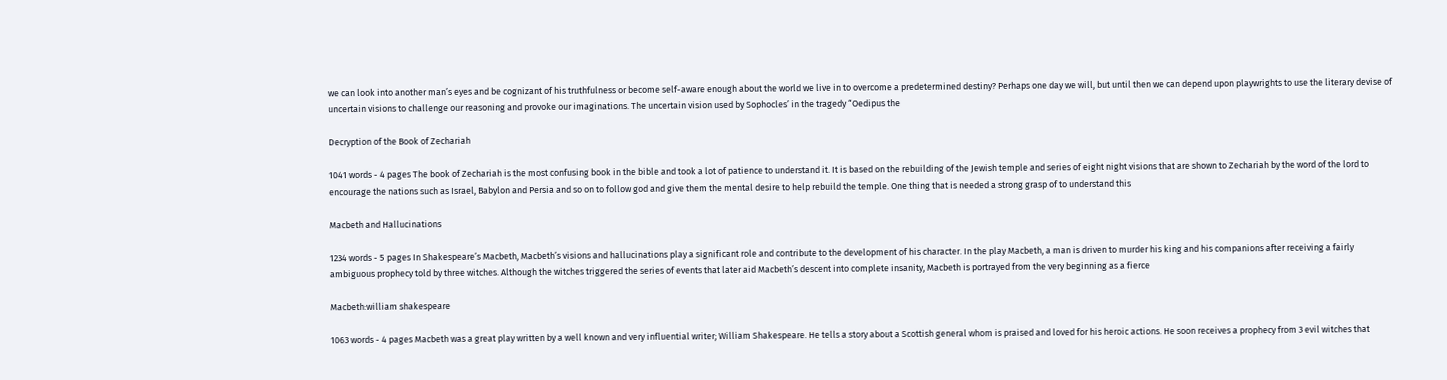we can look into another man’s eyes and be cognizant of his truthfulness or become self-aware enough about the world we live in to overcome a predetermined destiny? Perhaps one day we will, but until then we can depend upon playwrights to use the literary devise of uncertain visions to challenge our reasoning and provoke our imaginations. The uncertain vision used by Sophocles’ in the tragedy “Oedipus the

Decryption of the Book of Zechariah

1041 words - 4 pages The book of Zechariah is the most confusing book in the bible and took a lot of patience to understand it. It is based on the rebuilding of the Jewish temple and series of eight night visions that are shown to Zechariah by the word of the lord to encourage the nations such as Israel, Babylon and Persia and so on to follow god and give them the mental desire to help rebuild the temple. One thing that is needed a strong grasp of to understand this

Macbeth and Hallucinations

1234 words - 5 pages In Shakespeare’s Macbeth, Macbeth’s visions and hallucinations play a significant role and contribute to the development of his character. In the play Macbeth, a man is driven to murder his king and his companions after receiving a fairly ambiguous prophecy told by three witches. Although the witches triggered the series of events that later aid Macbeth’s descent into complete insanity, Macbeth is portrayed from the very beginning as a fierce

Macbeth:william shakespeare

1063 words - 4 pages Macbeth was a great play written by a well known and very influential writer; William Shakespeare. He tells a story about a Scottish general whom is praised and loved for his heroic actions. He soon receives a prophecy from 3 evil witches that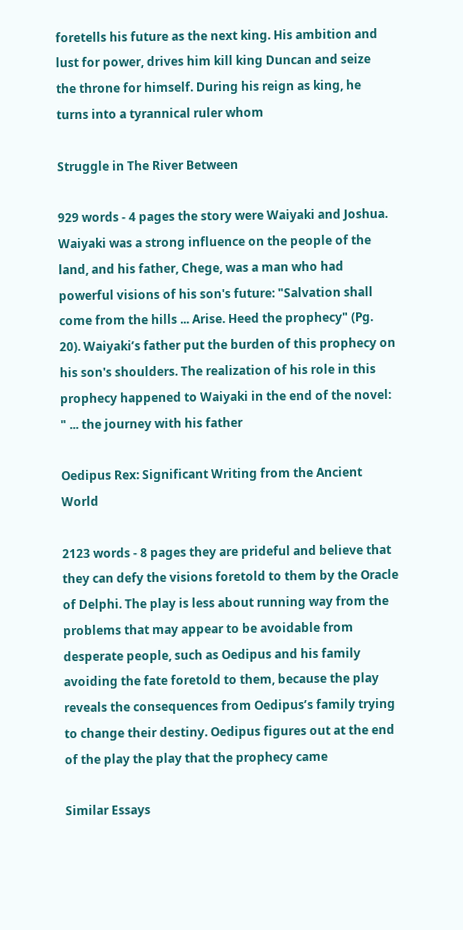foretells his future as the next king. His ambition and lust for power, drives him kill king Duncan and seize the throne for himself. During his reign as king, he turns into a tyrannical ruler whom

Struggle in The River Between

929 words - 4 pages the story were Waiyaki and Joshua. Waiyaki was a strong influence on the people of the land, and his father, Chege, was a man who had powerful visions of his son's future: "Salvation shall come from the hills ... Arise. Heed the prophecy" (Pg. 20). Waiyaki’s father put the burden of this prophecy on his son's shoulders. The realization of his role in this prophecy happened to Waiyaki in the end of the novel: " ... the journey with his father

Oedipus Rex: Significant Writing from the Ancient World

2123 words - 8 pages they are prideful and believe that they can defy the visions foretold to them by the Oracle of Delphi. The play is less about running way from the problems that may appear to be avoidable from desperate people, such as Oedipus and his family avoiding the fate foretold to them, because the play reveals the consequences from Oedipus’s family trying to change their destiny. Oedipus figures out at the end of the play the play that the prophecy came

Similar Essays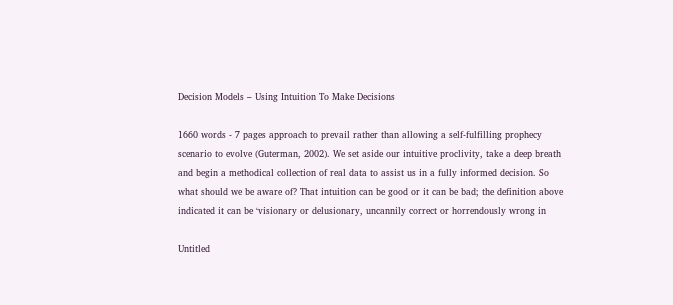Decision Models – Using Intuition To Make Decisions

1660 words - 7 pages approach to prevail rather than allowing a self-fulfilling prophecy scenario to evolve (Guterman, 2002). We set aside our intuitive proclivity, take a deep breath and begin a methodical collection of real data to assist us in a fully informed decision. So what should we be aware of? That intuition can be good or it can be bad; the definition above indicated it can be ‘visionary or delusionary, uncannily correct or horrendously wrong in

Untitled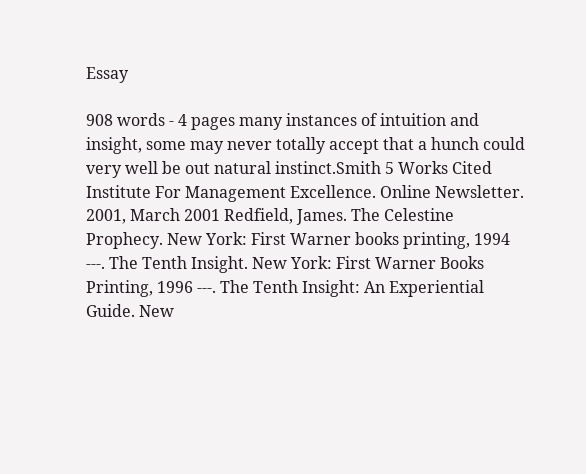Essay

908 words - 4 pages many instances of intuition and insight, some may never totally accept that a hunch could very well be out natural instinct.Smith 5 Works Cited Institute For Management Excellence. Online Newsletter. 2001, March 2001 Redfield, James. The Celestine Prophecy. New York: First Warner books printing, 1994 ---. The Tenth Insight. New York: First Warner Books Printing, 1996 ---. The Tenth Insight: An Experiential Guide. New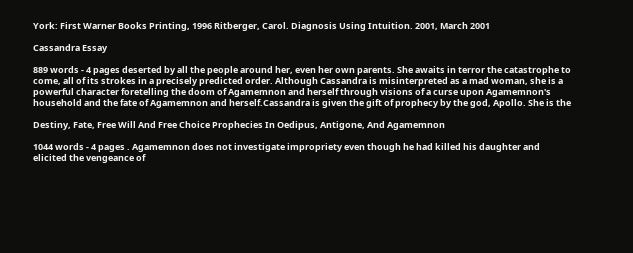York: First Warner Books Printing, 1996 Ritberger, Carol. Diagnosis Using Intuition. 2001, March 2001

Cassandra Essay

889 words - 4 pages deserted by all the people around her, even her own parents. She awaits in terror the catastrophe to come, all of its strokes in a precisely predicted order. Although Cassandra is misinterpreted as a mad woman, she is a powerful character foretelling the doom of Agamemnon and herself through visions of a curse upon Agamemnon's household and the fate of Agamemnon and herself.Cassandra is given the gift of prophecy by the god, Apollo. She is the

Destiny, Fate, Free Will And Free Choice Prophecies In Oedipus, Antigone, And Agamemnon

1044 words - 4 pages . Agamemnon does not investigate impropriety even though he had killed his daughter and elicited the vengeance of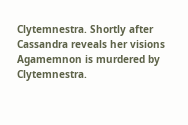Clytemnestra. Shortly after Cassandra reveals her visions Agamemnon is murdered by Clytemnestra.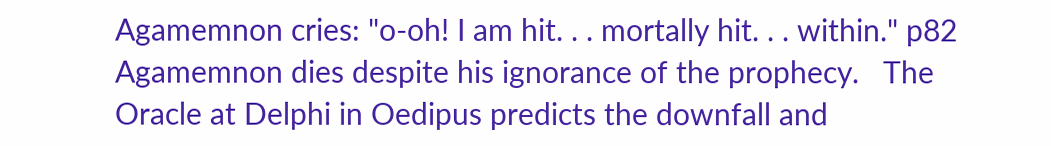Agamemnon cries: "o-oh! I am hit. . . mortally hit. . . within." p82 Agamemnon dies despite his ignorance of the prophecy.   The Oracle at Delphi in Oedipus predicts the downfall and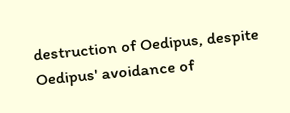destruction of Oedipus, despite Oedipus' avoidance of